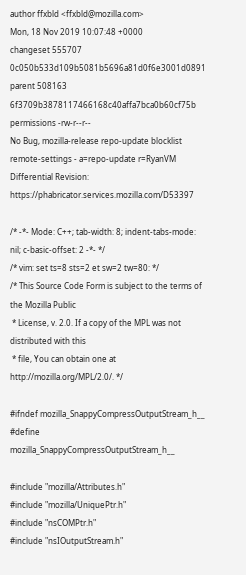author ffxbld <ffxbld@mozilla.com>
Mon, 18 Nov 2019 10:07:48 +0000
changeset 555707 0c050b533d109b5081b5696a81d0f6e3001d0891
parent 508163 6f3709b3878117466168c40affa7bca0b60cf75b
permissions -rw-r--r--
No Bug, mozilla-release repo-update blocklist remote-settings - a=repo-update r=RyanVM Differential Revision: https://phabricator.services.mozilla.com/D53397

/* -*- Mode: C++; tab-width: 8; indent-tabs-mode: nil; c-basic-offset: 2 -*- */
/* vim: set ts=8 sts=2 et sw=2 tw=80: */
/* This Source Code Form is subject to the terms of the Mozilla Public
 * License, v. 2.0. If a copy of the MPL was not distributed with this
 * file, You can obtain one at http://mozilla.org/MPL/2.0/. */

#ifndef mozilla_SnappyCompressOutputStream_h__
#define mozilla_SnappyCompressOutputStream_h__

#include "mozilla/Attributes.h"
#include "mozilla/UniquePtr.h"
#include "nsCOMPtr.h"
#include "nsIOutputStream.h"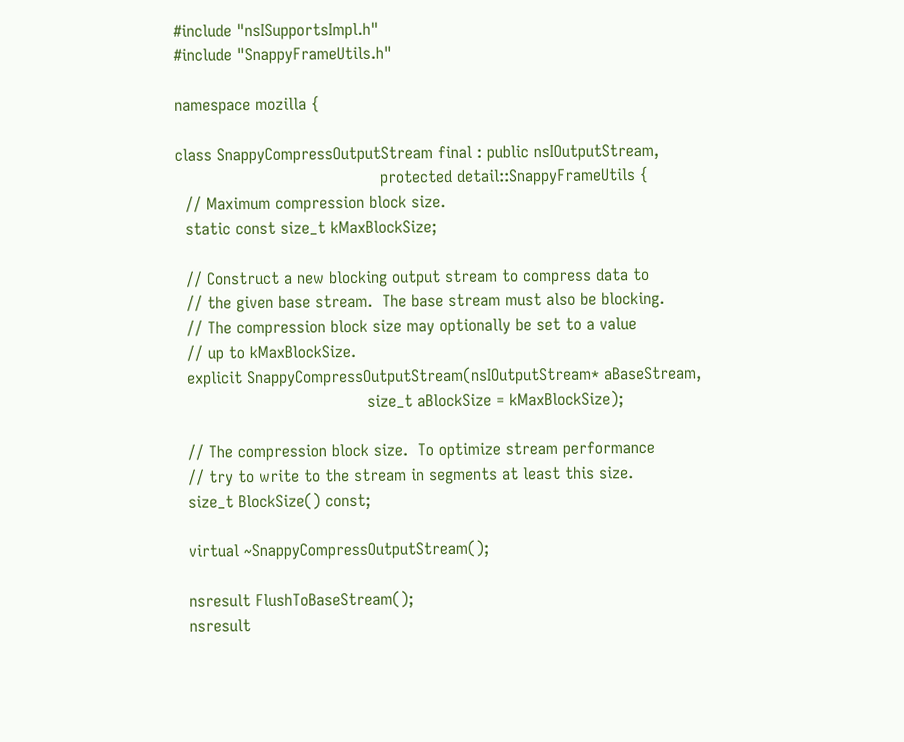#include "nsISupportsImpl.h"
#include "SnappyFrameUtils.h"

namespace mozilla {

class SnappyCompressOutputStream final : public nsIOutputStream,
                                         protected detail::SnappyFrameUtils {
  // Maximum compression block size.
  static const size_t kMaxBlockSize;

  // Construct a new blocking output stream to compress data to
  // the given base stream.  The base stream must also be blocking.
  // The compression block size may optionally be set to a value
  // up to kMaxBlockSize.
  explicit SnappyCompressOutputStream(nsIOutputStream* aBaseStream,
                                      size_t aBlockSize = kMaxBlockSize);

  // The compression block size.  To optimize stream performance
  // try to write to the stream in segments at least this size.
  size_t BlockSize() const;

  virtual ~SnappyCompressOutputStream();

  nsresult FlushToBaseStream();
  nsresult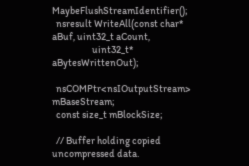MaybeFlushStreamIdentifier();
  nsresult WriteAll(const char* aBuf, uint32_t aCount,
                    uint32_t* aBytesWrittenOut);

  nsCOMPtr<nsIOutputStream> mBaseStream;
  const size_t mBlockSize;

  // Buffer holding copied uncompressed data.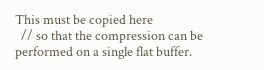This must be copied here
  // so that the compression can be performed on a single flat buffer.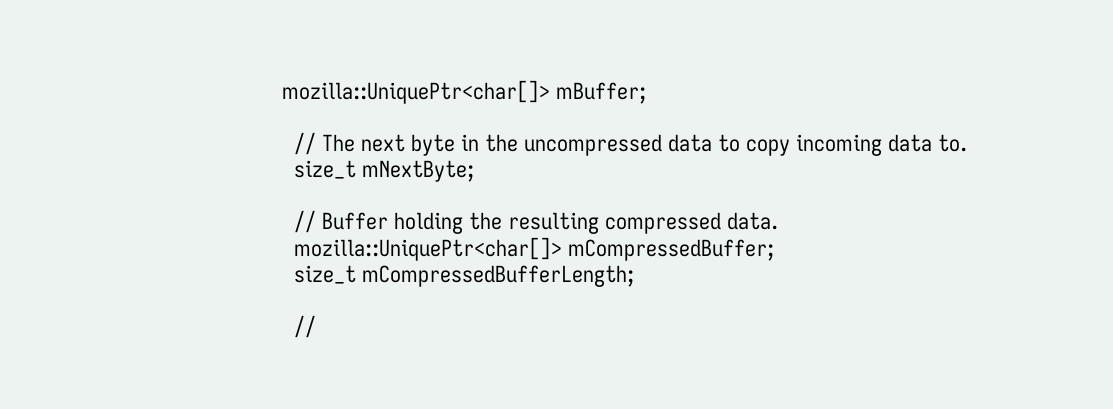mozilla::UniquePtr<char[]> mBuffer;

  // The next byte in the uncompressed data to copy incoming data to.
  size_t mNextByte;

  // Buffer holding the resulting compressed data.
  mozilla::UniquePtr<char[]> mCompressedBuffer;
  size_t mCompressedBufferLength;

  //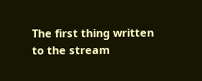The first thing written to the stream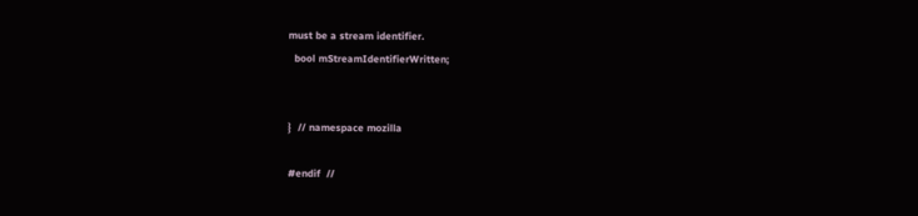must be a stream identifier.
  bool mStreamIdentifierWritten;


}  // namespace mozilla

#endif  //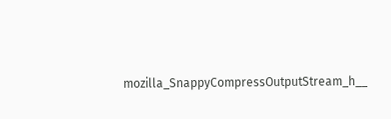mozilla_SnappyCompressOutputStream_h__